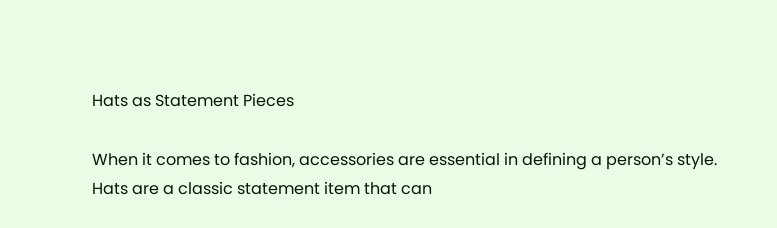Hats as Statement Pieces

When it comes to fashion, accessories are essential in defining a person’s style. Hats are a classic statement item that can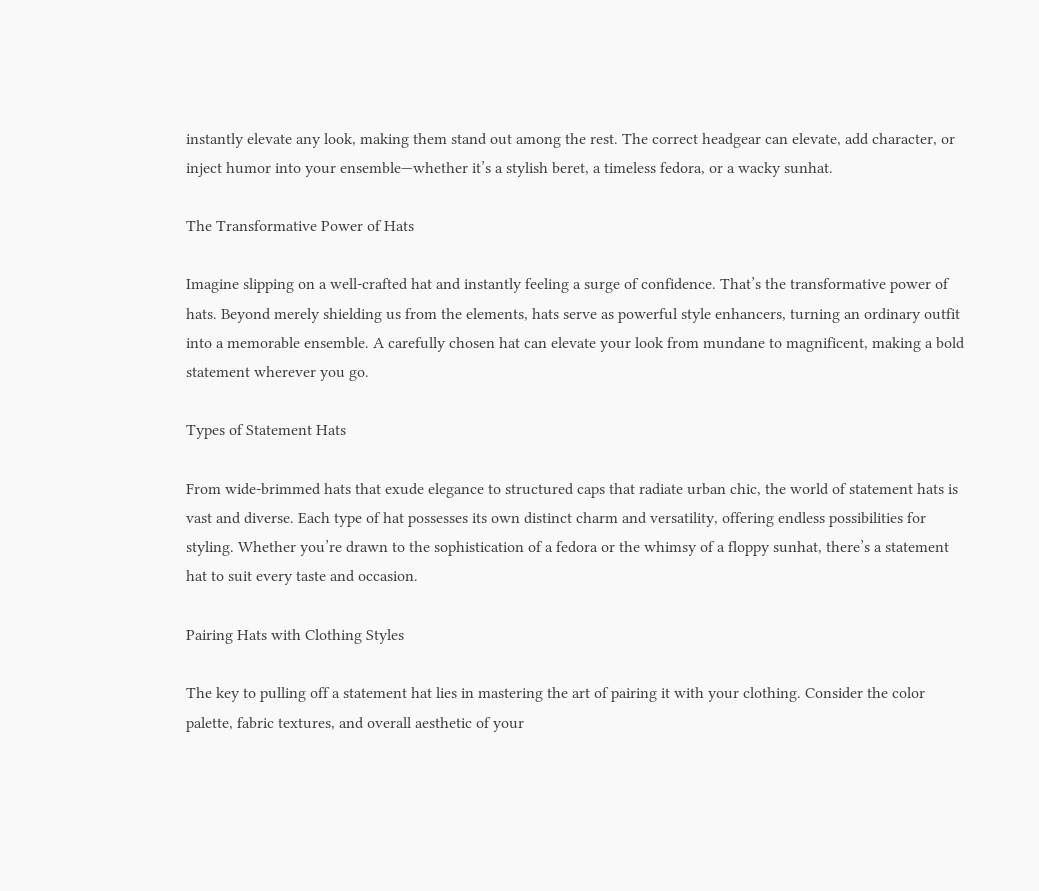instantly elevate any look, making them stand out among the rest. The correct headgear can elevate, add character, or inject humor into your ensemble—whether it’s a stylish beret, a timeless fedora, or a wacky sunhat.

The Transformative Power of Hats

Imagine slipping on a well-crafted hat and instantly feeling a surge of confidence. That’s the transformative power of hats. Beyond merely shielding us from the elements, hats serve as powerful style enhancers, turning an ordinary outfit into a memorable ensemble. A carefully chosen hat can elevate your look from mundane to magnificent, making a bold statement wherever you go.

Types of Statement Hats

From wide-brimmed hats that exude elegance to structured caps that radiate urban chic, the world of statement hats is vast and diverse. Each type of hat possesses its own distinct charm and versatility, offering endless possibilities for styling. Whether you’re drawn to the sophistication of a fedora or the whimsy of a floppy sunhat, there’s a statement hat to suit every taste and occasion.

Pairing Hats with Clothing Styles

The key to pulling off a statement hat lies in mastering the art of pairing it with your clothing. Consider the color palette, fabric textures, and overall aesthetic of your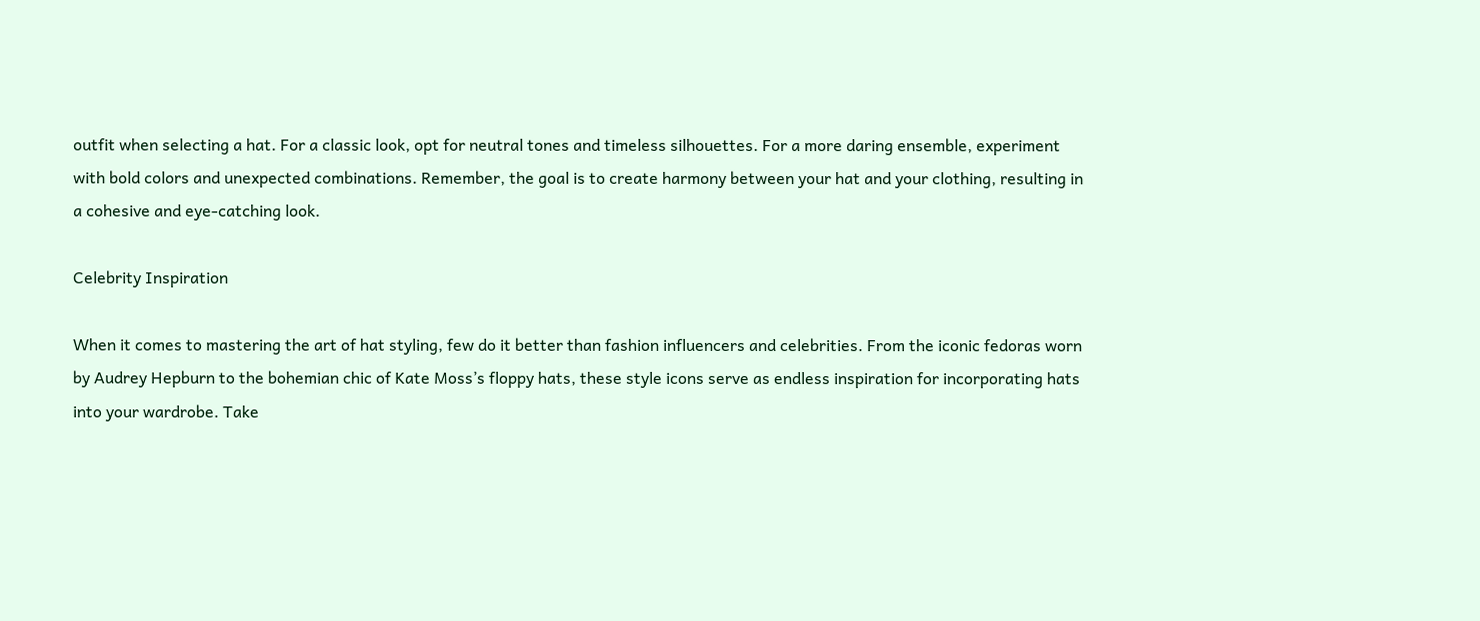outfit when selecting a hat. For a classic look, opt for neutral tones and timeless silhouettes. For a more daring ensemble, experiment with bold colors and unexpected combinations. Remember, the goal is to create harmony between your hat and your clothing, resulting in a cohesive and eye-catching look.

Celebrity Inspiration

When it comes to mastering the art of hat styling, few do it better than fashion influencers and celebrities. From the iconic fedoras worn by Audrey Hepburn to the bohemian chic of Kate Moss’s floppy hats, these style icons serve as endless inspiration for incorporating hats into your wardrobe. Take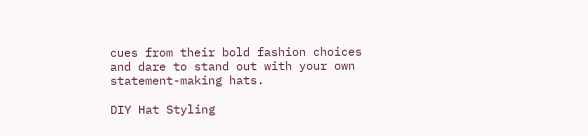cues from their bold fashion choices and dare to stand out with your own statement-making hats.

DIY Hat Styling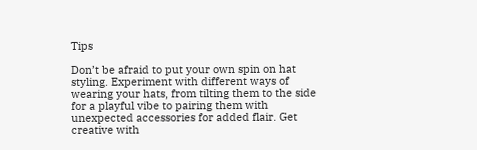Tips

Don’t be afraid to put your own spin on hat styling. Experiment with different ways of wearing your hats, from tilting them to the side for a playful vibe to pairing them with unexpected accessories for added flair. Get creative with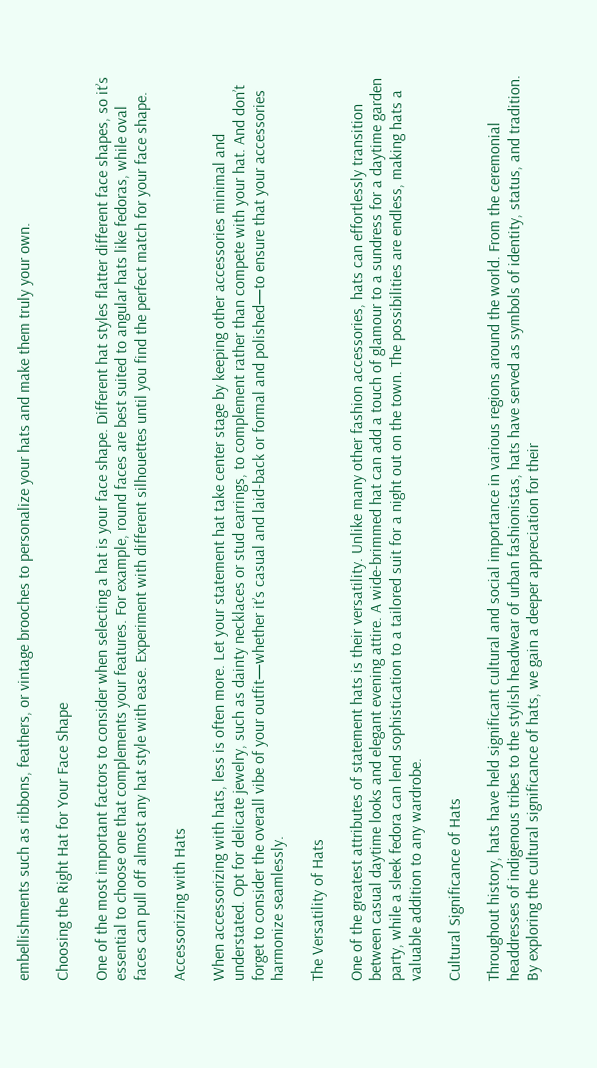embellishments such as ribbons, feathers, or vintage brooches to personalize your hats and make them truly your own.

Choosing the Right Hat for Your Face Shape

One of the most important factors to consider when selecting a hat is your face shape. Different hat styles flatter different face shapes, so it’s essential to choose one that complements your features. For example, round faces are best suited to angular hats like fedoras, while oval faces can pull off almost any hat style with ease. Experiment with different silhouettes until you find the perfect match for your face shape.

Accessorizing with Hats

When accessorizing with hats, less is often more. Let your statement hat take center stage by keeping other accessories minimal and understated. Opt for delicate jewelry, such as dainty necklaces or stud earrings, to complement rather than compete with your hat. And don’t forget to consider the overall vibe of your outfit—whether it’s casual and laid-back or formal and polished—to ensure that your accessories harmonize seamlessly.

The Versatility of Hats

One of the greatest attributes of statement hats is their versatility. Unlike many other fashion accessories, hats can effortlessly transition between casual daytime looks and elegant evening attire. A wide-brimmed hat can add a touch of glamour to a sundress for a daytime garden party, while a sleek fedora can lend sophistication to a tailored suit for a night out on the town. The possibilities are endless, making hats a valuable addition to any wardrobe.

Cultural Significance of Hats

Throughout history, hats have held significant cultural and social importance in various regions around the world. From the ceremonial headdresses of indigenous tribes to the stylish headwear of urban fashionistas, hats have served as symbols of identity, status, and tradition. By exploring the cultural significance of hats, we gain a deeper appreciation for their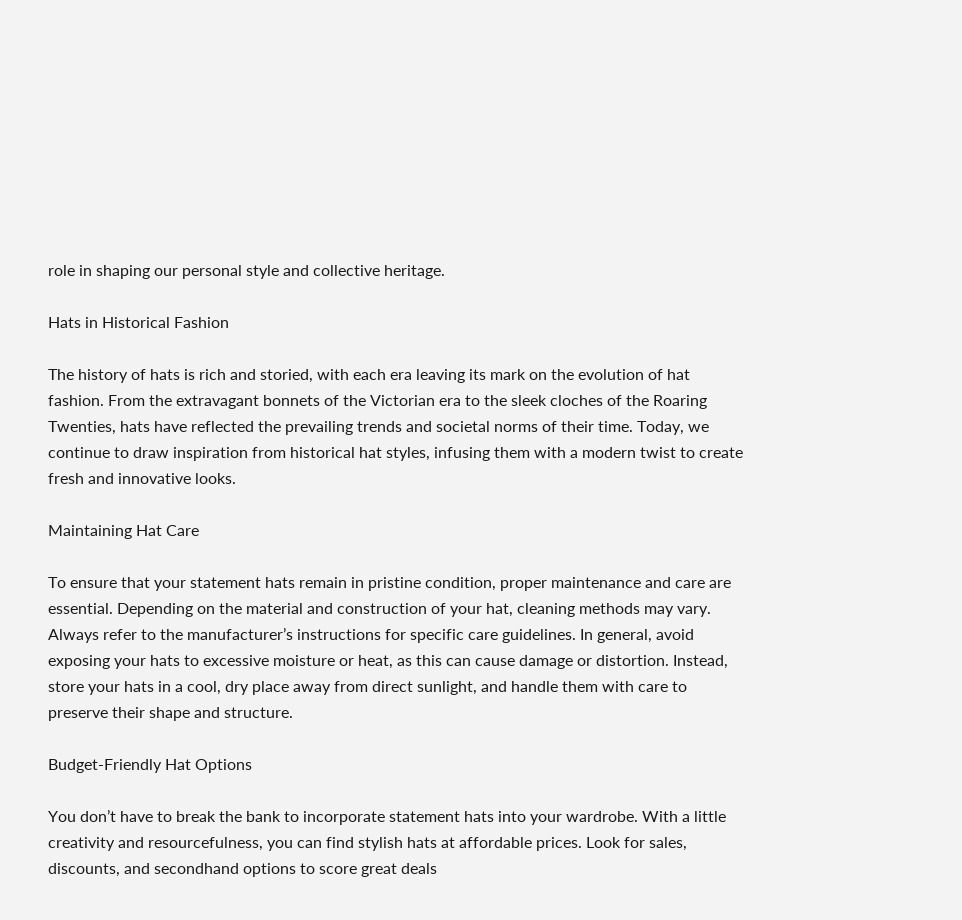role in shaping our personal style and collective heritage.

Hats in Historical Fashion

The history of hats is rich and storied, with each era leaving its mark on the evolution of hat fashion. From the extravagant bonnets of the Victorian era to the sleek cloches of the Roaring Twenties, hats have reflected the prevailing trends and societal norms of their time. Today, we continue to draw inspiration from historical hat styles, infusing them with a modern twist to create fresh and innovative looks.

Maintaining Hat Care

To ensure that your statement hats remain in pristine condition, proper maintenance and care are essential. Depending on the material and construction of your hat, cleaning methods may vary. Always refer to the manufacturer’s instructions for specific care guidelines. In general, avoid exposing your hats to excessive moisture or heat, as this can cause damage or distortion. Instead, store your hats in a cool, dry place away from direct sunlight, and handle them with care to preserve their shape and structure.

Budget-Friendly Hat Options

You don’t have to break the bank to incorporate statement hats into your wardrobe. With a little creativity and resourcefulness, you can find stylish hats at affordable prices. Look for sales, discounts, and secondhand options to score great deals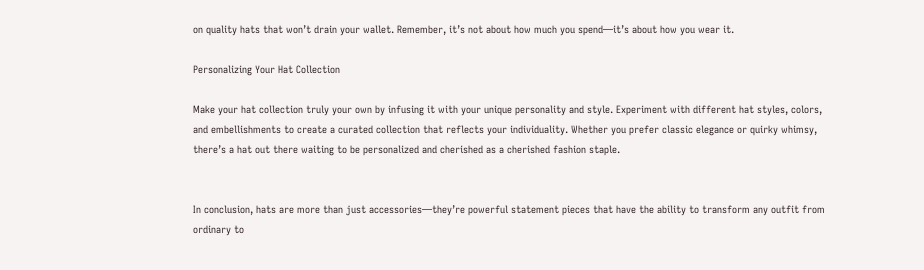on quality hats that won’t drain your wallet. Remember, it’s not about how much you spend—it’s about how you wear it.

Personalizing Your Hat Collection

Make your hat collection truly your own by infusing it with your unique personality and style. Experiment with different hat styles, colors, and embellishments to create a curated collection that reflects your individuality. Whether you prefer classic elegance or quirky whimsy, there’s a hat out there waiting to be personalized and cherished as a cherished fashion staple.


In conclusion, hats are more than just accessories—they’re powerful statement pieces that have the ability to transform any outfit from ordinary to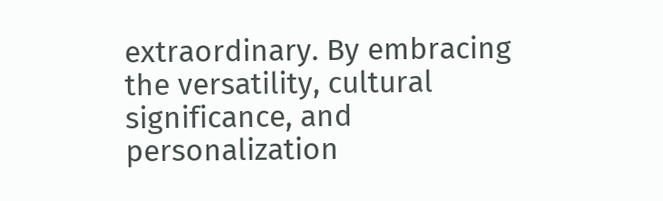extraordinary. By embracing the versatility, cultural significance, and personalization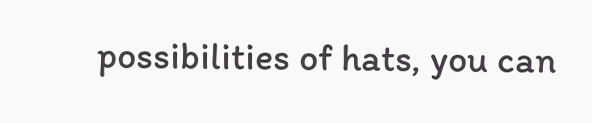possibilities of hats, you can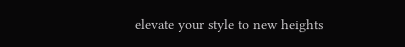elevate your style to new heights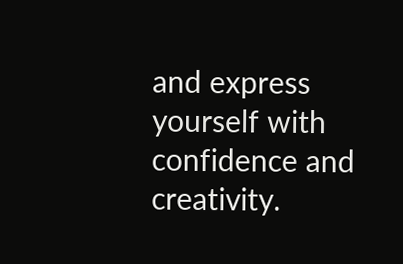and express yourself with confidence and creativity.